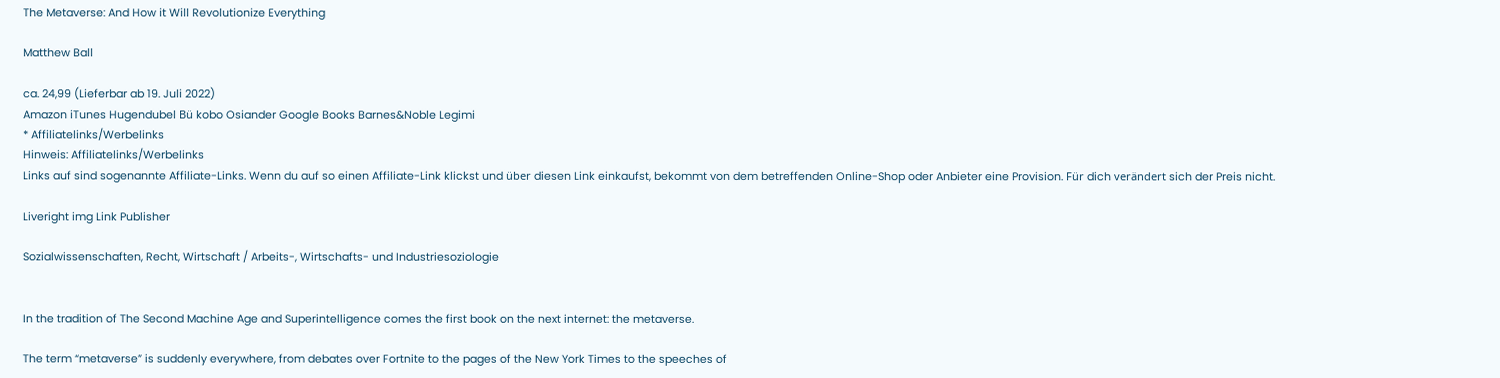The Metaverse: And How it Will Revolutionize Everything

Matthew Ball

ca. 24,99 (Lieferbar ab 19. Juli 2022)
Amazon iTunes Hugendubel Bü kobo Osiander Google Books Barnes&Noble Legimi
* Affiliatelinks/Werbelinks
Hinweis: Affiliatelinks/Werbelinks
Links auf sind sogenannte Affiliate-Links. Wenn du auf so einen Affiliate-Link klickst und über diesen Link einkaufst, bekommt von dem betreffenden Online-Shop oder Anbieter eine Provision. Für dich verändert sich der Preis nicht.

Liveright img Link Publisher

Sozialwissenschaften, Recht, Wirtschaft / Arbeits-, Wirtschafts- und Industriesoziologie


In the tradition of The Second Machine Age and Superintelligence comes the first book on the next internet: the metaverse.

The term “metaverse” is suddenly everywhere, from debates over Fortnite to the pages of the New York Times to the speeches of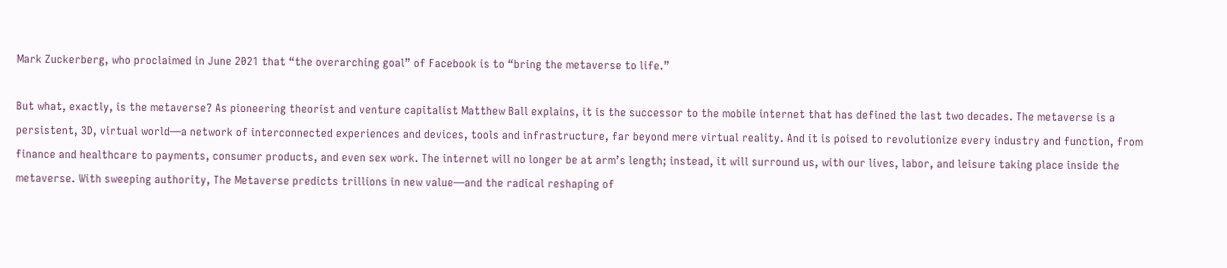Mark Zuckerberg, who proclaimed in June 2021 that “the overarching goal” of Facebook is to “bring the metaverse to life.”

But what, exactly, is the metaverse? As pioneering theorist and venture capitalist Matthew Ball explains, it is the successor to the mobile internet that has defined the last two decades. The metaverse is a persistent, 3D, virtual world—a network of interconnected experiences and devices, tools and infrastructure, far beyond mere virtual reality. And it is poised to revolutionize every industry and function, from finance and healthcare to payments, consumer products, and even sex work. The internet will no longer be at arm’s length; instead, it will surround us, with our lives, labor, and leisure taking place inside the metaverse. With sweeping authority, The Metaverse predicts trillions in new value—and the radical reshaping of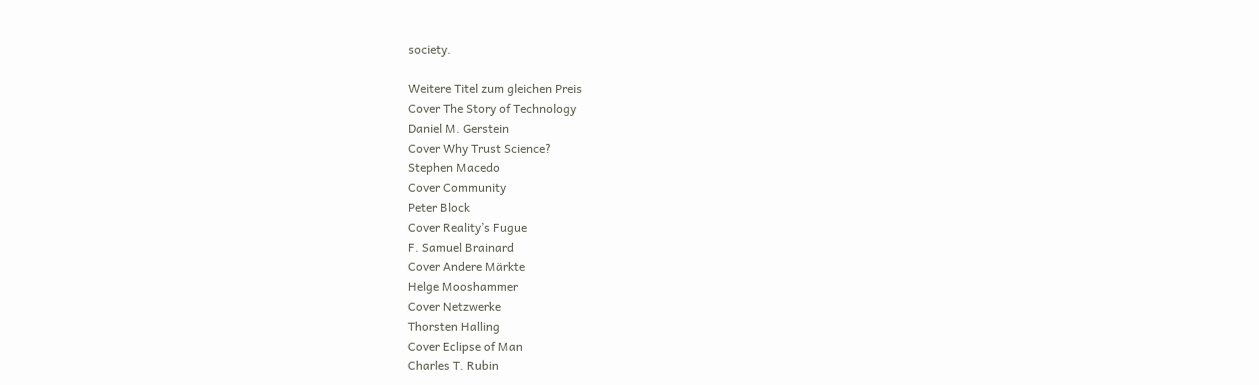society.

Weitere Titel zum gleichen Preis
Cover The Story of Technology
Daniel M. Gerstein
Cover Why Trust Science?
Stephen Macedo
Cover Community
Peter Block
Cover Reality’s Fugue
F. Samuel Brainard
Cover Andere Märkte
Helge Mooshammer
Cover Netzwerke
Thorsten Halling
Cover Eclipse of Man
Charles T. Rubin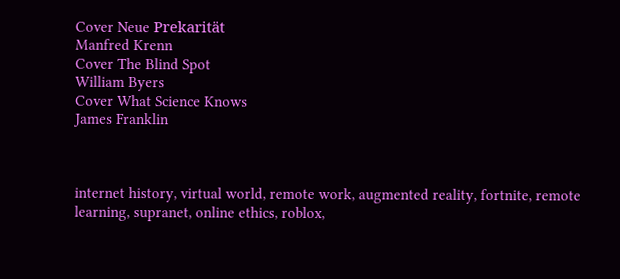Cover Neue Prekarität
Manfred Krenn
Cover The Blind Spot
William Byers
Cover What Science Knows
James Franklin



internet history, virtual world, remote work, augmented reality, fortnite, remote learning, supranet, online ethics, roblox,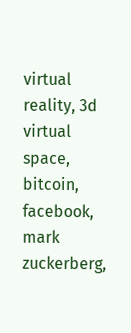virtual reality, 3d virtual space, bitcoin, facebook, mark zuckerberg,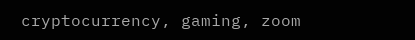cryptocurrency, gaming, zoom